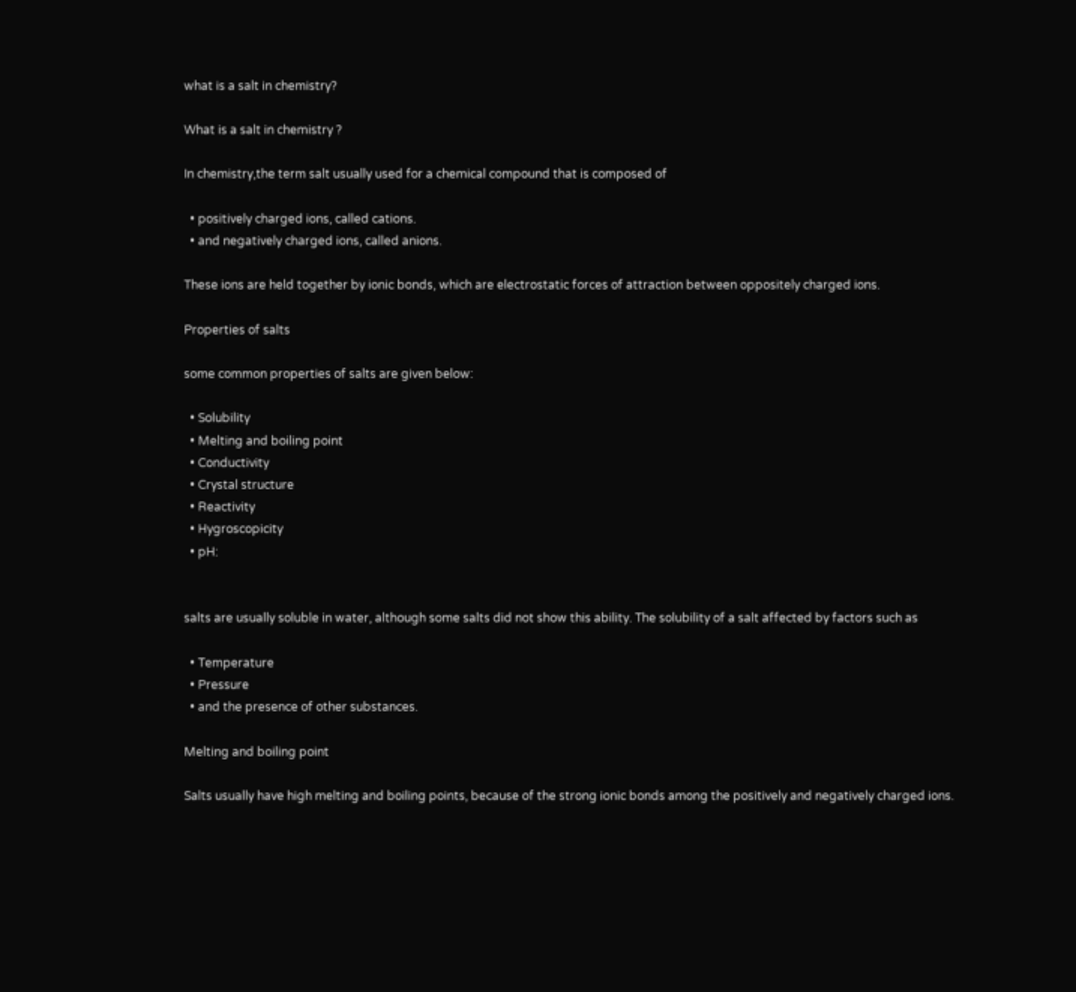what is a salt in chemistry?

What is a salt in chemistry ?

In chemistry,the term salt usually used for a chemical compound that is composed of

  • positively charged ions, called cations.
  • and negatively charged ions, called anions.

These ions are held together by ionic bonds, which are electrostatic forces of attraction between oppositely charged ions.

Properties of salts

some common properties of salts are given below:

  • Solubility
  • Melting and boiling point
  • Conductivity
  • Crystal structure
  • Reactivity
  • Hygroscopicity
  • pH:


salts are usually soluble in water, although some salts did not show this ability. The solubility of a salt affected by factors such as

  • Temperature
  • Pressure
  • and the presence of other substances.

Melting and boiling point

Salts usually have high melting and boiling points, because of the strong ionic bonds among the positively and negatively charged ions.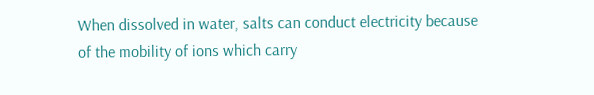When dissolved in water, salts can conduct electricity because of the mobility of ions which carry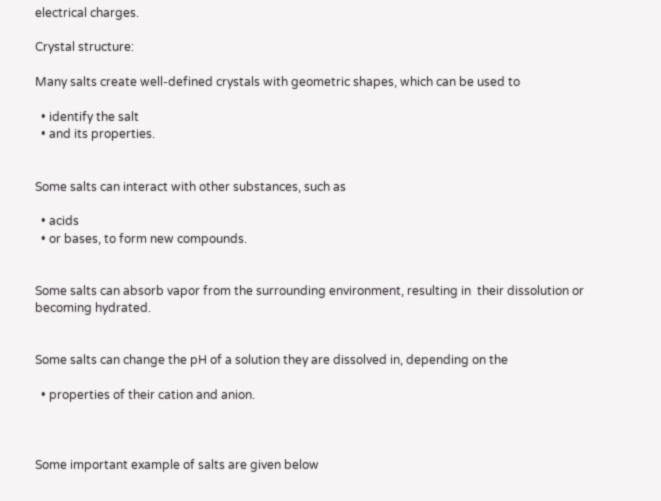electrical charges.

Crystal structure:

Many salts create well-defined crystals with geometric shapes, which can be used to

  • identify the salt
  • and its properties.


Some salts can interact with other substances, such as

  • acids
  • or bases, to form new compounds.


Some salts can absorb vapor from the surrounding environment, resulting in  their dissolution or becoming hydrated.


Some salts can change the pH of a solution they are dissolved in, depending on the

  • properties of their cation and anion.



Some important example of salts are given below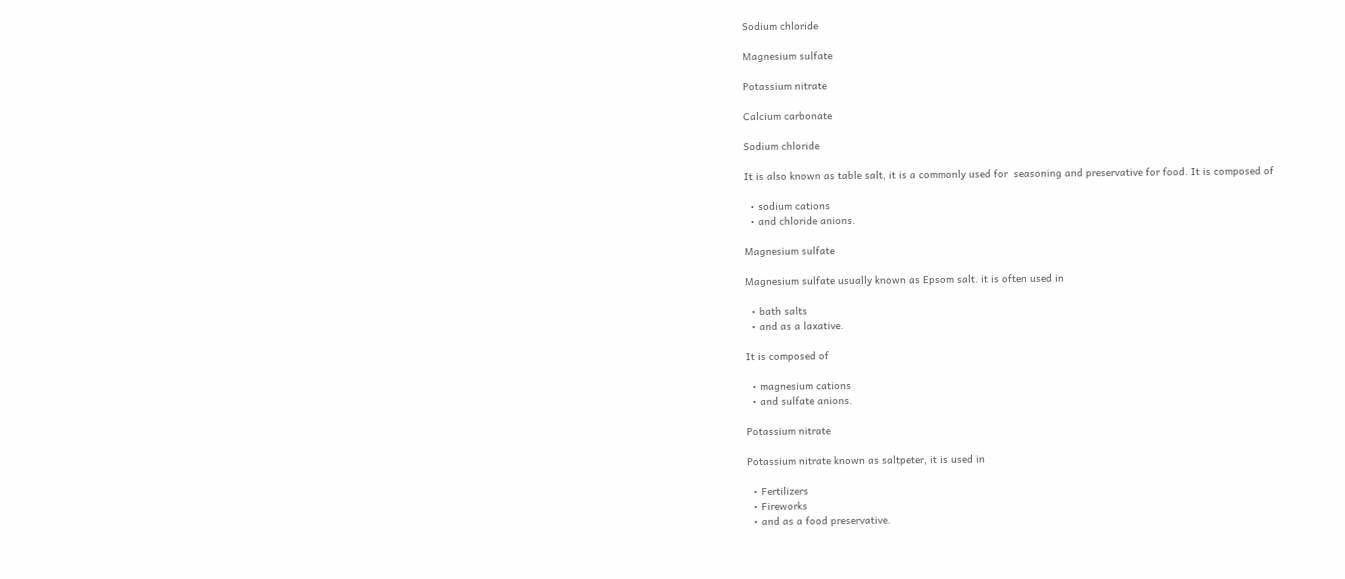Sodium chloride

Magnesium sulfate

Potassium nitrate

Calcium carbonate

Sodium chloride

It is also known as table salt, it is a commonly used for  seasoning and preservative for food. It is composed of

  • sodium cations
  • and chloride anions.

Magnesium sulfate

Magnesium sulfate usually known as Epsom salt. it is often used in

  • bath salts
  • and as a laxative.

It is composed of

  • magnesium cations
  • and sulfate anions.

Potassium nitrate

Potassium nitrate known as saltpeter, it is used in

  • Fertilizers
  • Fireworks
  • and as a food preservative.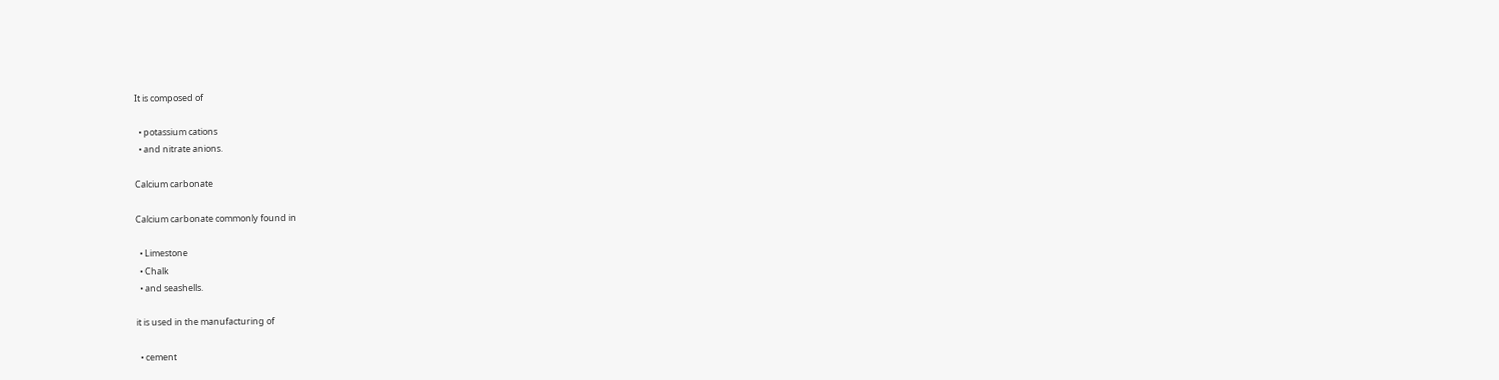It is composed of

  • potassium cations
  • and nitrate anions.

Calcium carbonate

Calcium carbonate commonly found in

  • Limestone
  • Chalk
  • and seashells.

it is used in the manufacturing of

  • cement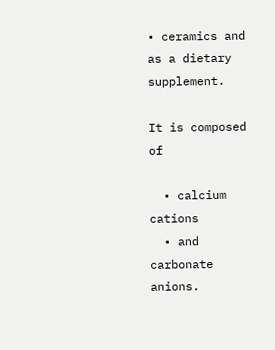• ceramics and as a dietary supplement.

It is composed of

  • calcium cations
  • and carbonate anions.